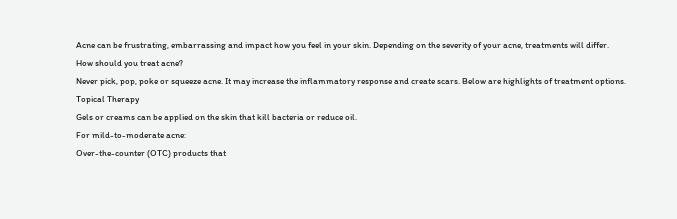Acne can be frustrating, embarrassing and impact how you feel in your skin. Depending on the severity of your acne, treatments will differ.
How should you treat acne?
Never pick, pop, poke or squeeze acne. It may increase the inflammatory response and create scars. Below are highlights of treatment options.
Topical Therapy
Gels or creams can be applied on the skin that kill bacteria or reduce oil.
For mild-to-moderate acne:
Over-the-counter (OTC) products that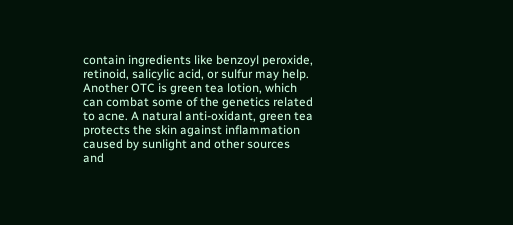contain ingredients like benzoyl peroxide, retinoid, salicylic acid, or sulfur may help.
Another OTC is green tea lotion, which can combat some of the genetics related to acne. A natural anti-oxidant, green tea protects the skin against inflammation caused by sunlight and other sources and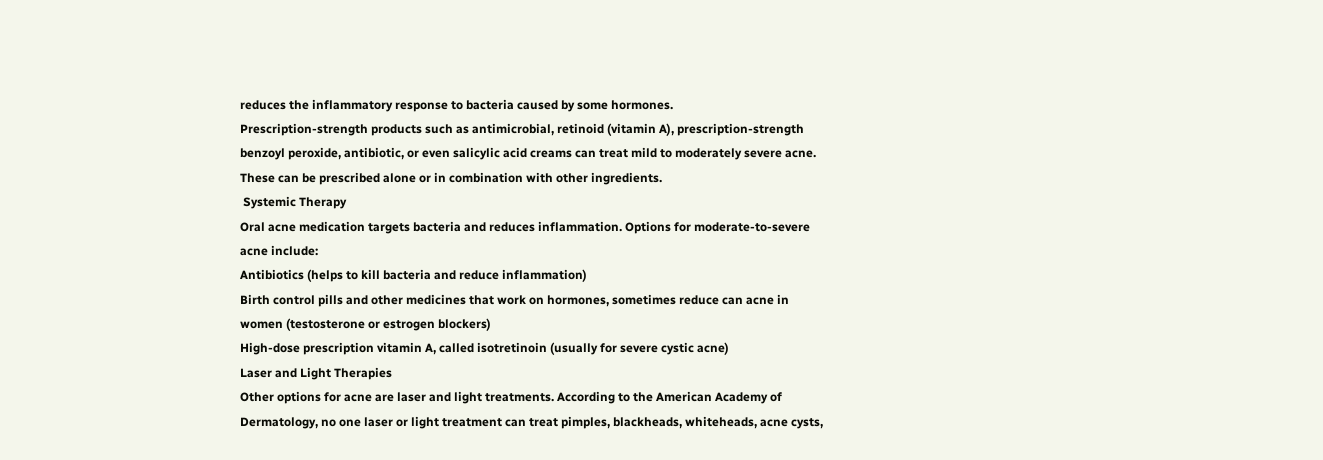reduces the inflammatory response to bacteria caused by some hormones.
Prescription-strength products such as antimicrobial, retinoid (vitamin A), prescription-strength benzoyl peroxide, antibiotic, or even salicylic acid creams can treat mild to moderately severe acne. These can be prescribed alone or in combination with other ingredients.
 Systemic Therapy
Oral acne medication targets bacteria and reduces inflammation. Options for moderate-to-severe acne include:
Antibiotics (helps to kill bacteria and reduce inflammation)
Birth control pills and other medicines that work on hormones, sometimes reduce can acne in women (testosterone or estrogen blockers)
High-dose prescription vitamin A, called isotretinoin (usually for severe cystic acne)
Laser and Light Therapies
Other options for acne are laser and light treatments. According to the American Academy of Dermatology, no one laser or light treatment can treat pimples, blackheads, whiteheads, acne cysts,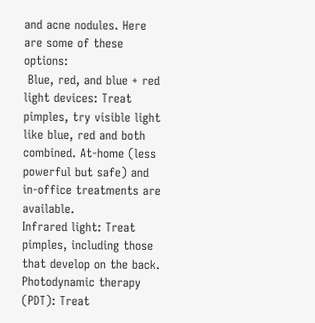and acne nodules. Here are some of these options:
 Blue, red, and blue + red light devices: Treat pimples, try visible light like blue, red and both combined. At-home (less powerful but safe) and in-office treatments are available.
Infrared light: Treat pimples, including those that develop on the back.
Photodynamic therapy (PDT): Treat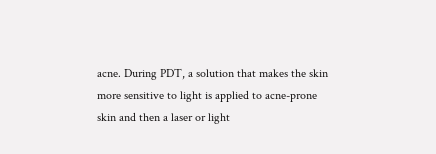acne. During PDT, a solution that makes the skin more sensitive to light is applied to acne-prone skin and then a laser or light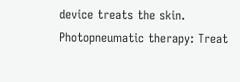device treats the skin.
Photopneumatic therapy: Treat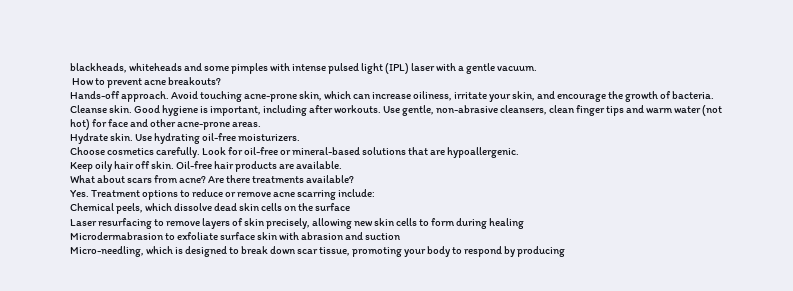blackheads, whiteheads and some pimples with intense pulsed light (IPL) laser with a gentle vacuum.
 How to prevent acne breakouts?
Hands-off approach. Avoid touching acne-prone skin, which can increase oiliness, irritate your skin, and encourage the growth of bacteria.
Cleanse skin. Good hygiene is important, including after workouts. Use gentle, non-abrasive cleansers, clean finger tips and warm water (not hot) for face and other acne-prone areas.
Hydrate skin. Use hydrating oil-free moisturizers.
Choose cosmetics carefully. Look for oil-free or mineral-based solutions that are hypoallergenic.
Keep oily hair off skin. Oil-free hair products are available.
What about scars from acne? Are there treatments available?
Yes. Treatment options to reduce or remove acne scarring include:
Chemical peels, which dissolve dead skin cells on the surface
Laser resurfacing to remove layers of skin precisely, allowing new skin cells to form during healing
Microdermabrasion to exfoliate surface skin with abrasion and suction
Micro-needling, which is designed to break down scar tissue, promoting your body to respond by producing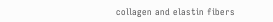collagen and elastin fibers